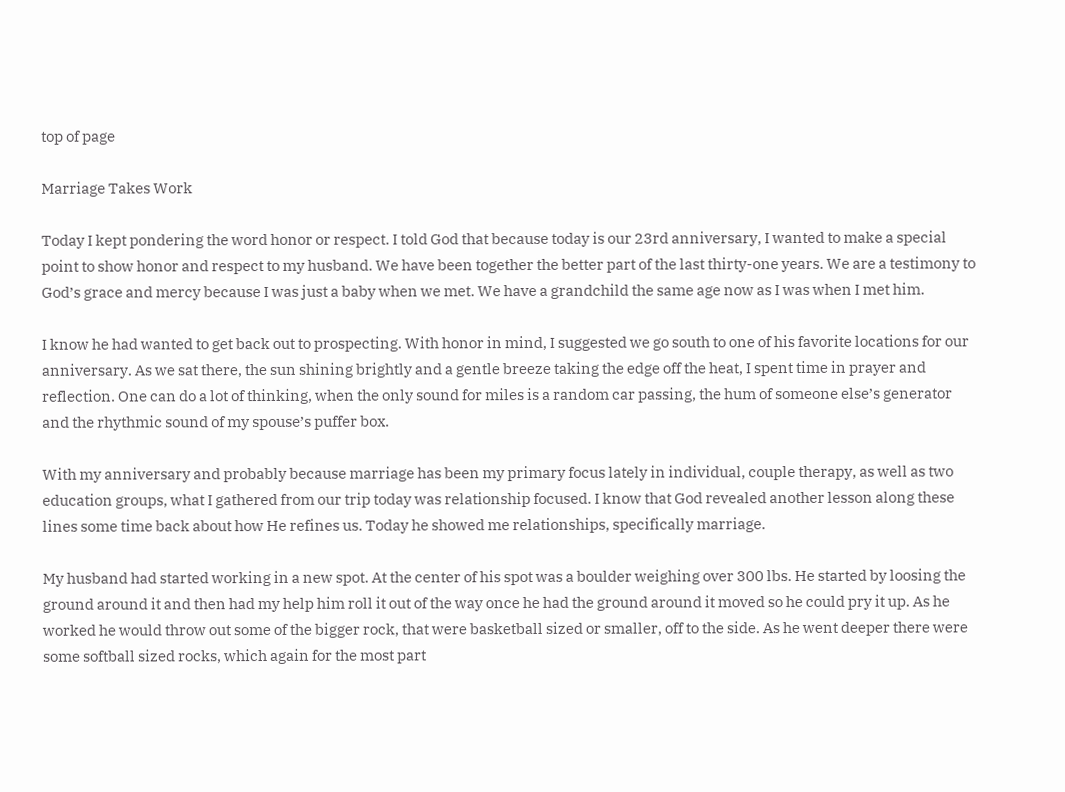top of page

Marriage Takes Work

Today I kept pondering the word honor or respect. I told God that because today is our 23rd anniversary, I wanted to make a special point to show honor and respect to my husband. We have been together the better part of the last thirty-one years. We are a testimony to God’s grace and mercy because I was just a baby when we met. We have a grandchild the same age now as I was when I met him.

I know he had wanted to get back out to prospecting. With honor in mind, I suggested we go south to one of his favorite locations for our anniversary. As we sat there, the sun shining brightly and a gentle breeze taking the edge off the heat, I spent time in prayer and reflection. One can do a lot of thinking, when the only sound for miles is a random car passing, the hum of someone else’s generator and the rhythmic sound of my spouse’s puffer box.

With my anniversary and probably because marriage has been my primary focus lately in individual, couple therapy, as well as two education groups, what I gathered from our trip today was relationship focused. I know that God revealed another lesson along these lines some time back about how He refines us. Today he showed me relationships, specifically marriage.

My husband had started working in a new spot. At the center of his spot was a boulder weighing over 300 lbs. He started by loosing the ground around it and then had my help him roll it out of the way once he had the ground around it moved so he could pry it up. As he worked he would throw out some of the bigger rock, that were basketball sized or smaller, off to the side. As he went deeper there were some softball sized rocks, which again for the most part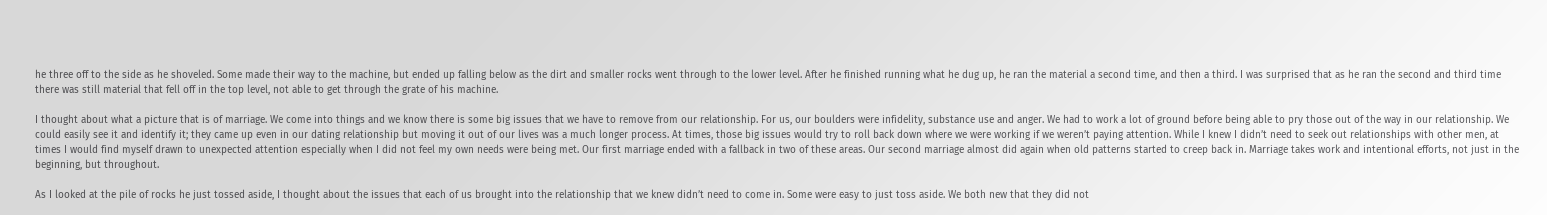he three off to the side as he shoveled. Some made their way to the machine, but ended up falling below as the dirt and smaller rocks went through to the lower level. After he finished running what he dug up, he ran the material a second time, and then a third. I was surprised that as he ran the second and third time there was still material that fell off in the top level, not able to get through the grate of his machine.

I thought about what a picture that is of marriage. We come into things and we know there is some big issues that we have to remove from our relationship. For us, our boulders were infidelity, substance use and anger. We had to work a lot of ground before being able to pry those out of the way in our relationship. We could easily see it and identify it; they came up even in our dating relationship but moving it out of our lives was a much longer process. At times, those big issues would try to roll back down where we were working if we weren’t paying attention. While I knew I didn’t need to seek out relationships with other men, at times I would find myself drawn to unexpected attention especially when I did not feel my own needs were being met. Our first marriage ended with a fallback in two of these areas. Our second marriage almost did again when old patterns started to creep back in. Marriage takes work and intentional efforts, not just in the beginning, but throughout.

As I looked at the pile of rocks he just tossed aside, I thought about the issues that each of us brought into the relationship that we knew didn’t need to come in. Some were easy to just toss aside. We both new that they did not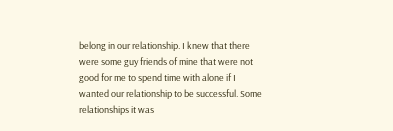belong in our relationship. I knew that there were some guy friends of mine that were not good for me to spend time with alone if I wanted our relationship to be successful. Some relationships it was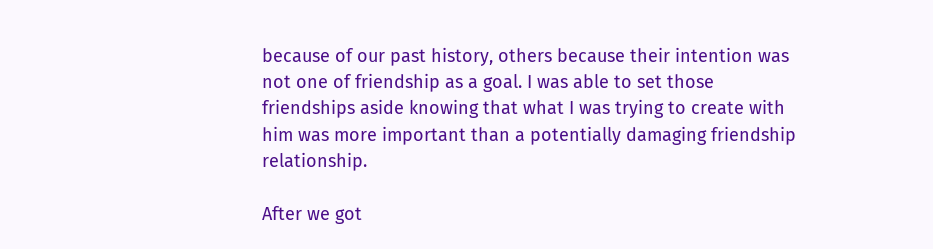because of our past history, others because their intention was not one of friendship as a goal. I was able to set those friendships aside knowing that what I was trying to create with him was more important than a potentially damaging friendship relationship.

After we got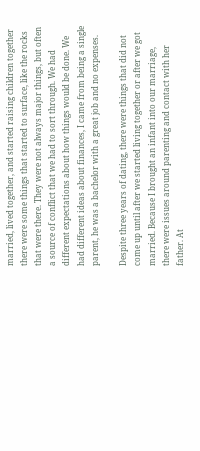married, lived together, and started raising children together there were some things that started to surface, like the rocks that were there. They were not always major things, but often a source of conflict that we had to sort through. We had different expectations about how things would be done. We had different ideas about finances, I came from being a single parent, he was a bachelor with a great job and no expenses.

Despite three years of dating, there were things that did not come up until after we started living together or after we got married. Because I brought an infant into our marriage, there were issues around parenting and contact with her father. At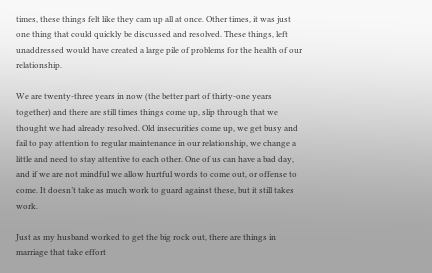times, these things felt like they cam up all at once. Other times, it was just one thing that could quickly be discussed and resolved. These things, left unaddressed would have created a large pile of problems for the health of our relationship.

We are twenty-three years in now (the better part of thirty-one years together) and there are still times things come up, slip through that we thought we had already resolved. Old insecurities come up, we get busy and fail to pay attention to regular maintenance in our relationship, we change a little and need to stay attentive to each other. One of us can have a bad day, and if we are not mindful we allow hurtful words to come out, or offense to come. It doesn’t take as much work to guard against these, but it still takes work.

Just as my husband worked to get the big rock out, there are things in marriage that take effort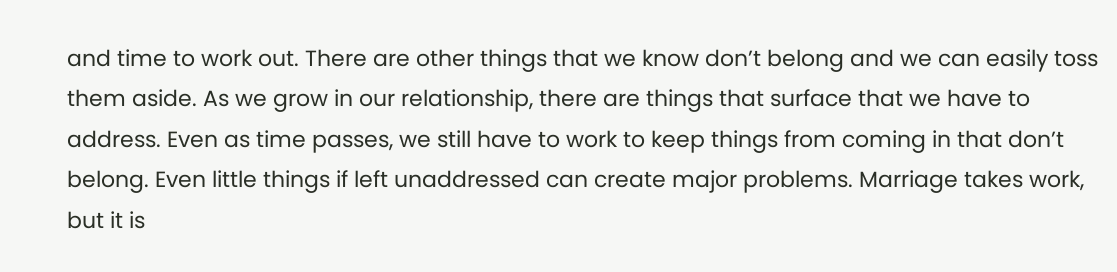and time to work out. There are other things that we know don’t belong and we can easily toss them aside. As we grow in our relationship, there are things that surface that we have to address. Even as time passes, we still have to work to keep things from coming in that don’t belong. Even little things if left unaddressed can create major problems. Marriage takes work, but it is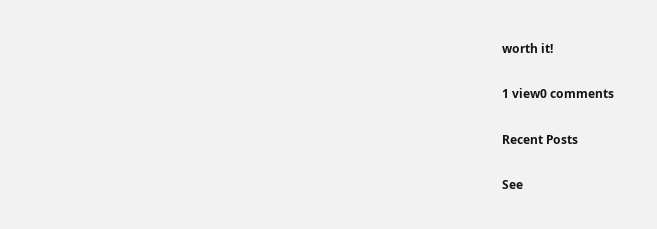worth it!

1 view0 comments

Recent Posts

See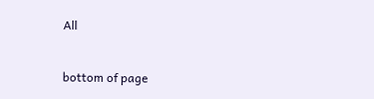All


bottom of page